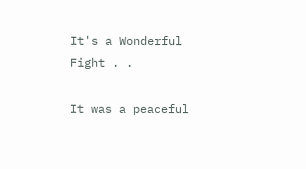It's a Wonderful Fight . .

It was a peaceful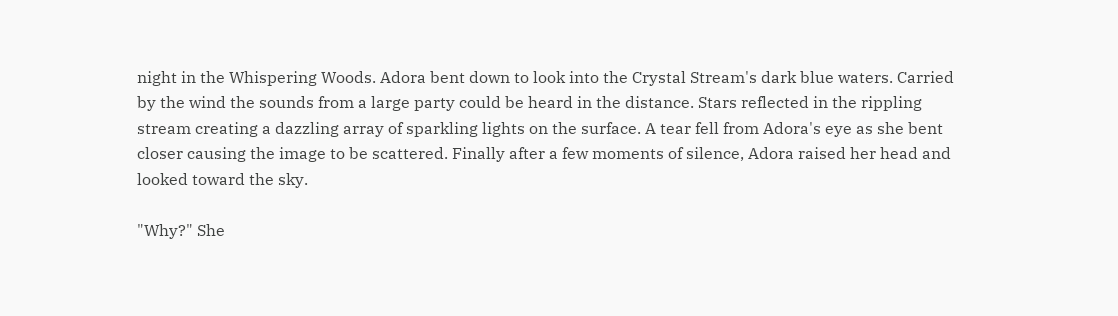night in the Whispering Woods. Adora bent down to look into the Crystal Stream's dark blue waters. Carried by the wind the sounds from a large party could be heard in the distance. Stars reflected in the rippling stream creating a dazzling array of sparkling lights on the surface. A tear fell from Adora's eye as she bent closer causing the image to be scattered. Finally after a few moments of silence, Adora raised her head and looked toward the sky.

"Why?" She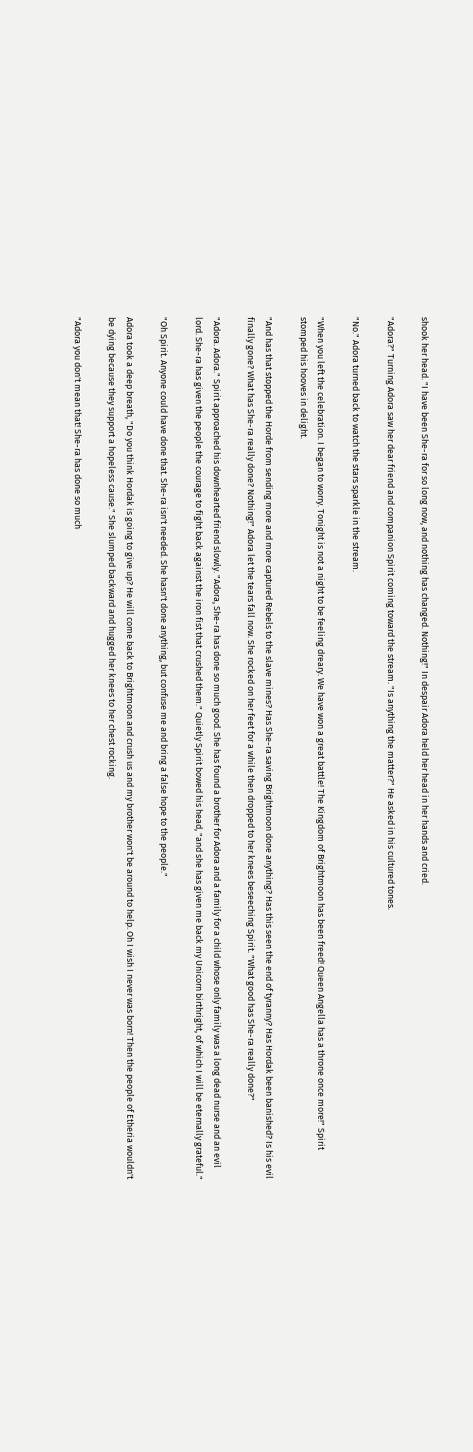shook her head. "I have been She-ra for so long now, and nothing has changed. Nothing!" In despair Adora held her head in her hands and cried.

"Adora?" Turning Adora saw her dear friend and companion Spirit coming toward the stream. "Is anything the matter?" He asked in his cultured tones.

"No." Adora turned back to watch the stars sparkle in the stream.

"When you left the celebration. I began to worry. Tonight is not a night to be feeling dreary. We have won a great battle! The Kingdom of Brightmoon has been freed! Queen Angella has a throne once more!" Spirit stomped his hooves in delight.

"And has that stopped the Horde from sending more and more captured Rebels to the slave mines? Has She-ra saving Brightmoon done anything? Has this seen the end of tyranny? Has Hordak been banished? Is his evil finally gone? What has She-ra really done? Nothing!" Adora let the tears fall now. She rocked on her feet for a while then dropped to her knees beseeching Spirit. "What good has She-ra really done?"

"Adora. Adora." Spirit approached his downhearted friend slowly. "Adora, She-ra has done so much good. She has found a brother for Adora and a family for a child whose only family was a long dead nurse and an evil lord. She-ra has given the people the courage to fight back against the iron fist that crushed them." Quietly Spirit bowed his head, "and she has given me back my Unicorn birthright, of which I will be eternally grateful."

"Oh Spirit. Anyone could have done that. She-ra isn't needed. She hasn't done anything, but confuse me and bring a false hope to the people."

Adora took a deep breath, "Do you think Hordak is going to give up? He will come back to Brightmoon and crush us and my brother won't be around to help. Oh I wish I never was born! Then the people of Etheria wouldn't be dying because they support a hopeless cause." She slumped backward and hugged her knees to her chest rocking.

"Adora you don't mean that! She-ra has done so much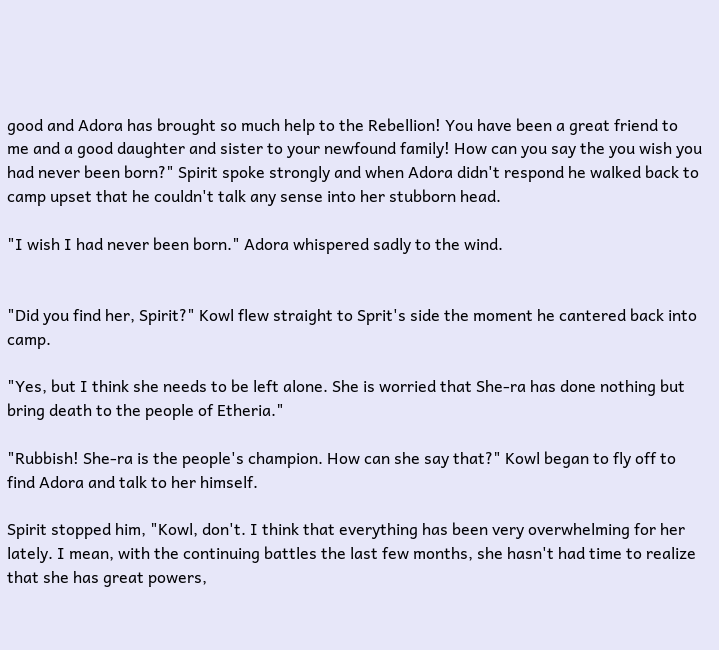good and Adora has brought so much help to the Rebellion! You have been a great friend to me and a good daughter and sister to your newfound family! How can you say the you wish you had never been born?" Spirit spoke strongly and when Adora didn't respond he walked back to camp upset that he couldn't talk any sense into her stubborn head.

"I wish I had never been born." Adora whispered sadly to the wind.


"Did you find her, Spirit?" Kowl flew straight to Sprit's side the moment he cantered back into camp.

"Yes, but I think she needs to be left alone. She is worried that She-ra has done nothing but bring death to the people of Etheria."

"Rubbish! She-ra is the people's champion. How can she say that?" Kowl began to fly off to find Adora and talk to her himself.

Spirit stopped him, "Kowl, don't. I think that everything has been very overwhelming for her lately. I mean, with the continuing battles the last few months, she hasn't had time to realize that she has great powers,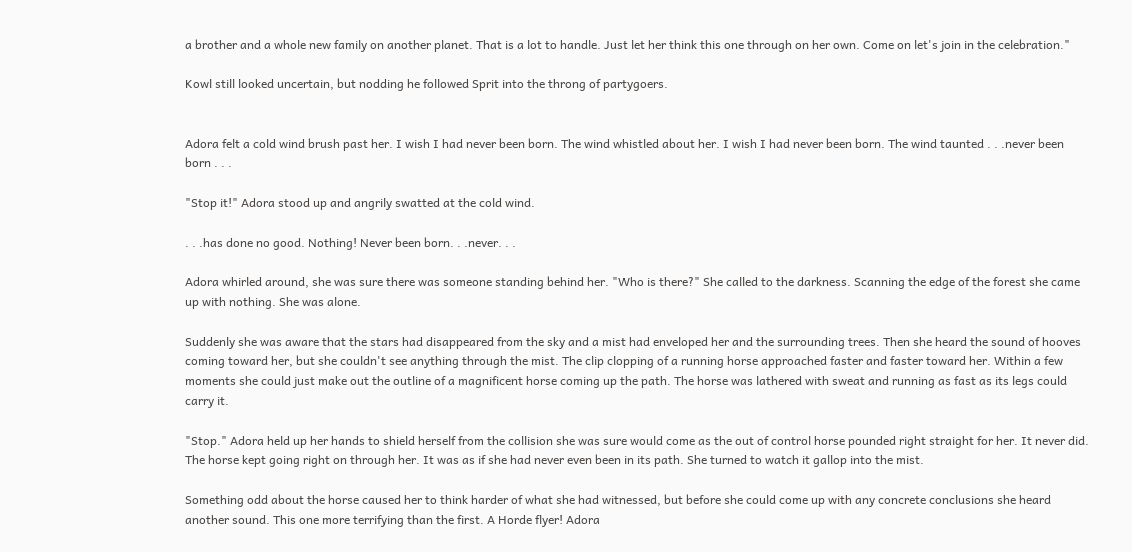a brother and a whole new family on another planet. That is a lot to handle. Just let her think this one through on her own. Come on let's join in the celebration."

Kowl still looked uncertain, but nodding he followed Sprit into the throng of partygoers.


Adora felt a cold wind brush past her. I wish I had never been born. The wind whistled about her. I wish I had never been born. The wind taunted . . .never been born . . .

"Stop it!" Adora stood up and angrily swatted at the cold wind.

. . .has done no good. Nothing! Never been born. . .never. . .

Adora whirled around, she was sure there was someone standing behind her. "Who is there?" She called to the darkness. Scanning the edge of the forest she came up with nothing. She was alone.

Suddenly she was aware that the stars had disappeared from the sky and a mist had enveloped her and the surrounding trees. Then she heard the sound of hooves coming toward her, but she couldn't see anything through the mist. The clip clopping of a running horse approached faster and faster toward her. Within a few moments she could just make out the outline of a magnificent horse coming up the path. The horse was lathered with sweat and running as fast as its legs could carry it.

"Stop." Adora held up her hands to shield herself from the collision she was sure would come as the out of control horse pounded right straight for her. It never did. The horse kept going right on through her. It was as if she had never even been in its path. She turned to watch it gallop into the mist.

Something odd about the horse caused her to think harder of what she had witnessed, but before she could come up with any concrete conclusions she heard another sound. This one more terrifying than the first. A Horde flyer! Adora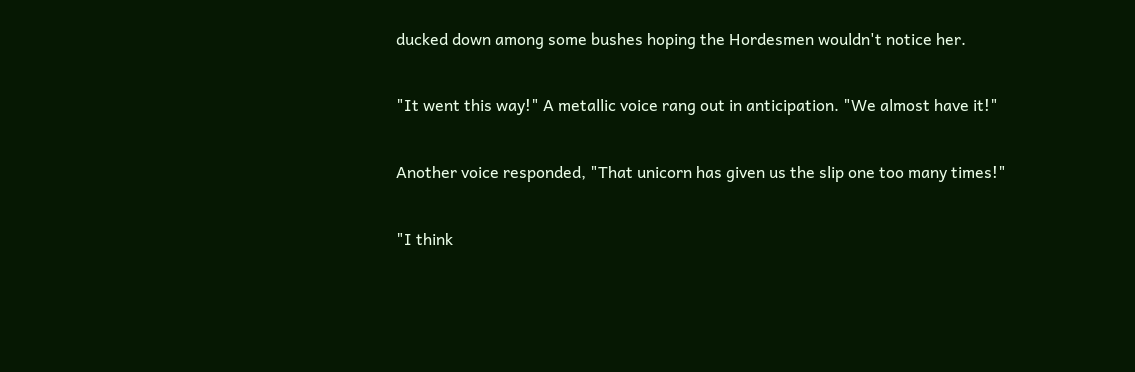ducked down among some bushes hoping the Hordesmen wouldn't notice her.

"It went this way!" A metallic voice rang out in anticipation. "We almost have it!"

Another voice responded, "That unicorn has given us the slip one too many times!"

"I think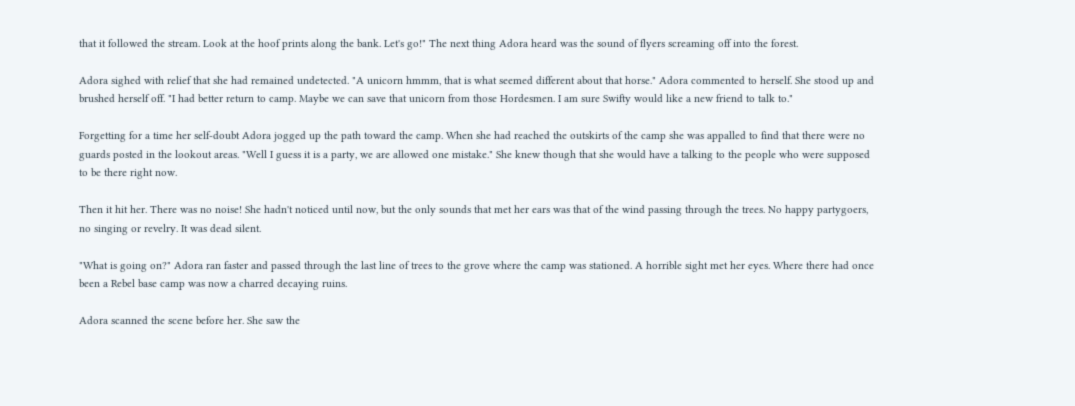that it followed the stream. Look at the hoof prints along the bank. Let's go!" The next thing Adora heard was the sound of flyers screaming off into the forest.

Adora sighed with relief that she had remained undetected. "A unicorn hmmm, that is what seemed different about that horse." Adora commented to herself. She stood up and brushed herself off. "I had better return to camp. Maybe we can save that unicorn from those Hordesmen. I am sure Swifty would like a new friend to talk to."

Forgetting for a time her self-doubt Adora jogged up the path toward the camp. When she had reached the outskirts of the camp she was appalled to find that there were no guards posted in the lookout areas. "Well I guess it is a party, we are allowed one mistake." She knew though that she would have a talking to the people who were supposed to be there right now.

Then it hit her. There was no noise! She hadn't noticed until now, but the only sounds that met her ears was that of the wind passing through the trees. No happy partygoers, no singing or revelry. It was dead silent.

"What is going on?" Adora ran faster and passed through the last line of trees to the grove where the camp was stationed. A horrible sight met her eyes. Where there had once been a Rebel base camp was now a charred decaying ruins.

Adora scanned the scene before her. She saw the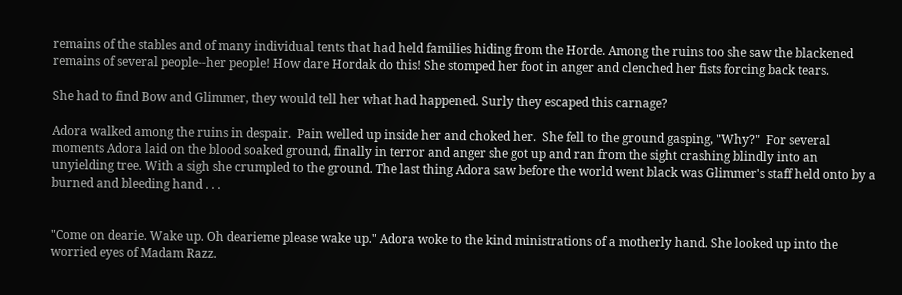remains of the stables and of many individual tents that had held families hiding from the Horde. Among the ruins too she saw the blackened remains of several people--her people! How dare Hordak do this! She stomped her foot in anger and clenched her fists forcing back tears.

She had to find Bow and Glimmer, they would tell her what had happened. Surly they escaped this carnage?

Adora walked among the ruins in despair.  Pain welled up inside her and choked her.  She fell to the ground gasping, "Why?"  For several moments Adora laid on the blood soaked ground, finally in terror and anger she got up and ran from the sight crashing blindly into an unyielding tree. With a sigh she crumpled to the ground. The last thing Adora saw before the world went black was Glimmer's staff held onto by a burned and bleeding hand . . .


"Come on dearie. Wake up. Oh dearieme please wake up." Adora woke to the kind ministrations of a motherly hand. She looked up into the worried eyes of Madam Razz.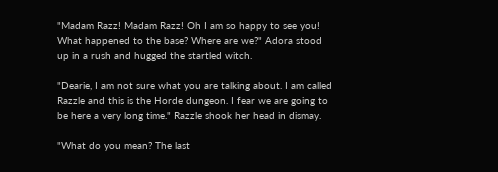"Madam Razz! Madam Razz! Oh I am so happy to see you! What happened to the base? Where are we?" Adora stood up in a rush and hugged the startled witch.

"Dearie, I am not sure what you are talking about. I am called Razzle and this is the Horde dungeon. I fear we are going to be here a very long time." Razzle shook her head in dismay.

"What do you mean? The last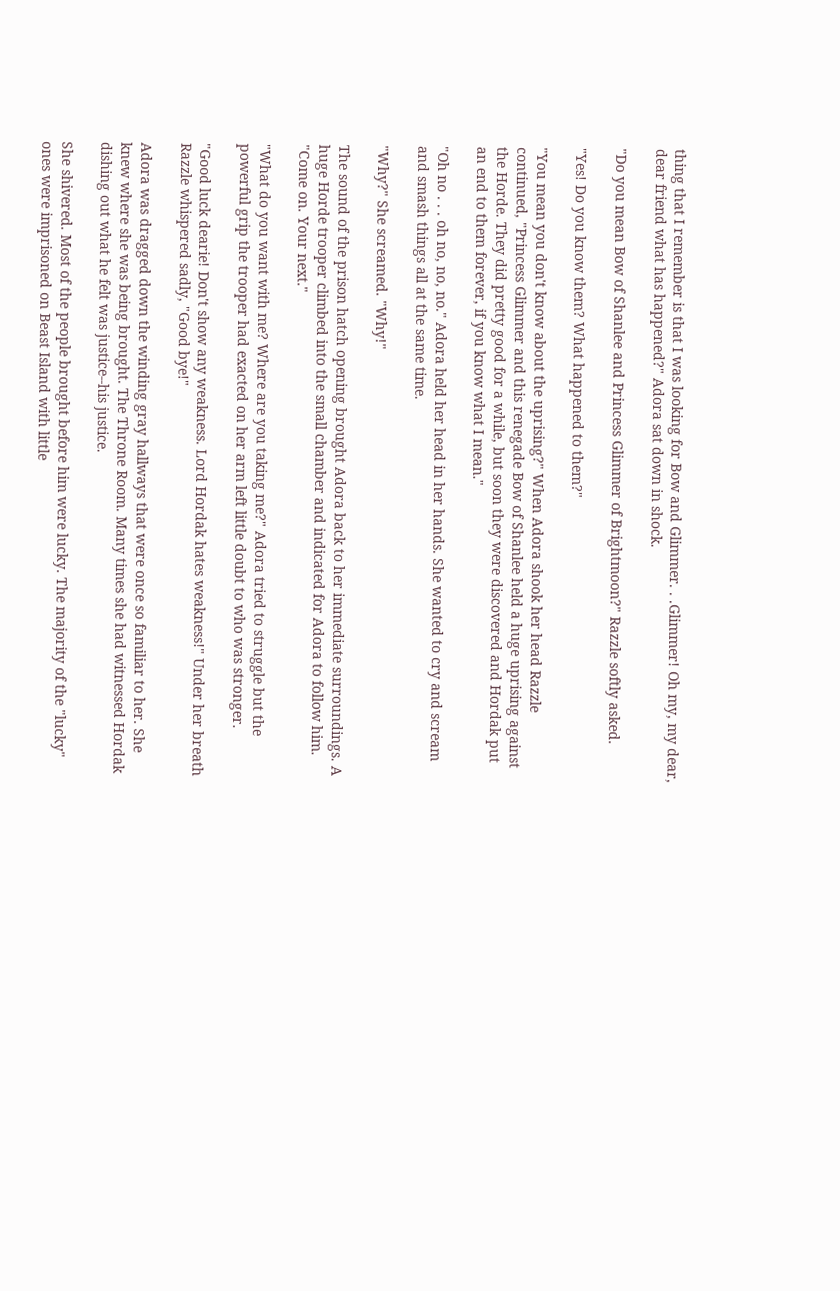thing that I remember is that I was looking for Bow and Glimmer. . .Glimmer! Oh my, my dear, dear friend what has happened?" Adora sat down in shock.

"Do you mean Bow of Shanlee and Princess Glimmer of Brightmoon?" Razzle softly asked.

"Yes! Do you know them? What happened to them?"

"You mean you don't know about the uprising?" When Adora shook her head Razzle continued, "Princess Glimmer and this renegade Bow of Shanlee held a huge uprising against the Horde. They did pretty good for a while, but soon they were discovered and Hordak put an end to them forever, if you know what I mean."

"Oh no . . . oh no, no, no." Adora held her head in her hands. She wanted to cry and scream and smash things all at the same time.

"Why?" She screamed. "Why!"

The sound of the prison hatch opening brought Adora back to her immediate surroundings. A huge Horde trooper climbed into the small chamber and indicated for Adora to follow him. "Come on. Your next."

"What do you want with me? Where are you taking me?" Adora tried to struggle but the powerful grip the trooper had exacted on her arm left little doubt to who was stronger.

"Good luck dearie! Don't show any weakness. Lord Hordak hates weakness!" Under her breath Razzle whispered sadly, "Good bye!"

Adora was dragged down the winding gray hallways that were once so familiar to her. She knew where she was being brought. The Throne Room. Many times she had witnessed Hordak dishing out what he felt was justice--his justice.

She shivered. Most of the people brought before him were lucky. The majority of the "lucky" ones were imprisoned on Beast Island with little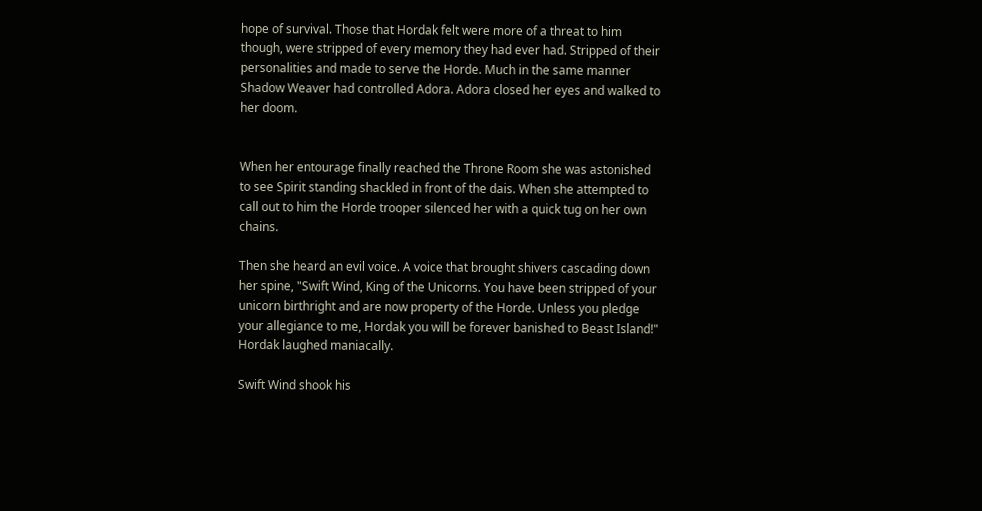hope of survival. Those that Hordak felt were more of a threat to him though, were stripped of every memory they had ever had. Stripped of their personalities and made to serve the Horde. Much in the same manner Shadow Weaver had controlled Adora. Adora closed her eyes and walked to her doom.


When her entourage finally reached the Throne Room she was astonished to see Spirit standing shackled in front of the dais. When she attempted to call out to him the Horde trooper silenced her with a quick tug on her own chains.

Then she heard an evil voice. A voice that brought shivers cascading down her spine, "Swift Wind, King of the Unicorns. You have been stripped of your unicorn birthright and are now property of the Horde. Unless you pledge your allegiance to me, Hordak you will be forever banished to Beast Island!" Hordak laughed maniacally.

Swift Wind shook his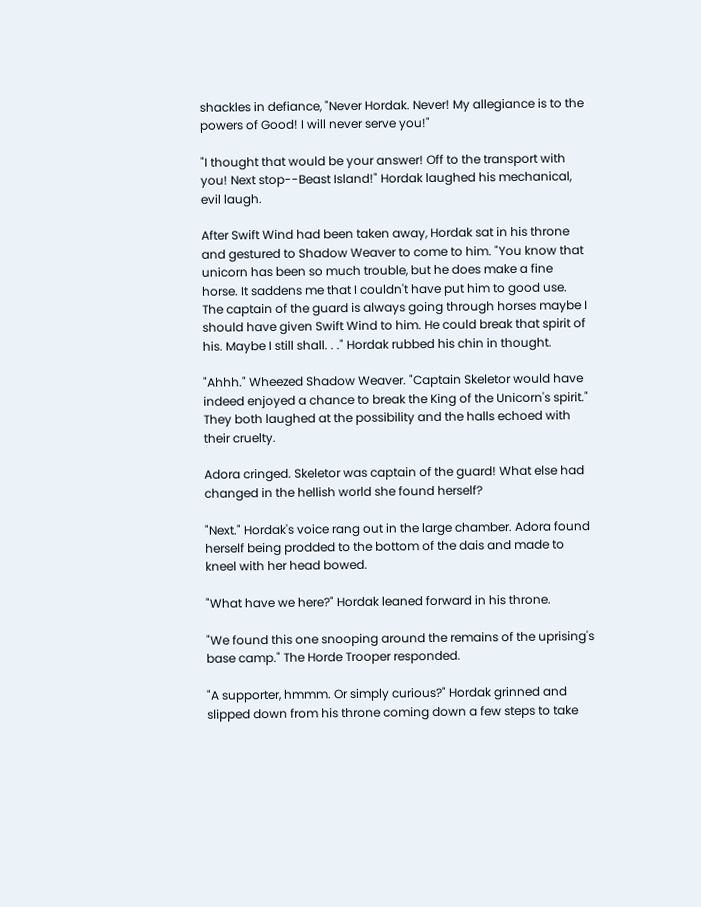shackles in defiance, "Never Hordak. Never! My allegiance is to the powers of Good! I will never serve you!"

"I thought that would be your answer! Off to the transport with you! Next stop--Beast Island!" Hordak laughed his mechanical, evil laugh.

After Swift Wind had been taken away, Hordak sat in his throne and gestured to Shadow Weaver to come to him. "You know that unicorn has been so much trouble, but he does make a fine horse. It saddens me that I couldn't have put him to good use. The captain of the guard is always going through horses maybe I should have given Swift Wind to him. He could break that spirit of his. Maybe I still shall. . ." Hordak rubbed his chin in thought.

"Ahhh." Wheezed Shadow Weaver. "Captain Skeletor would have indeed enjoyed a chance to break the King of the Unicorn's spirit." They both laughed at the possibility and the halls echoed with their cruelty.

Adora cringed. Skeletor was captain of the guard! What else had changed in the hellish world she found herself?

"Next." Hordak's voice rang out in the large chamber. Adora found herself being prodded to the bottom of the dais and made to kneel with her head bowed.

"What have we here?" Hordak leaned forward in his throne.

"We found this one snooping around the remains of the uprising's base camp." The Horde Trooper responded.

"A supporter, hmmm. Or simply curious?" Hordak grinned and slipped down from his throne coming down a few steps to take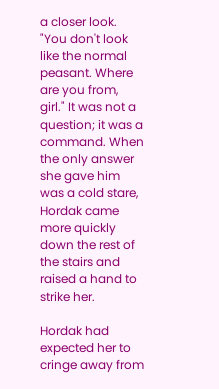a closer look. "You don't look like the normal peasant. Where are you from, girl." It was not a question; it was a command. When the only answer she gave him was a cold stare, Hordak came more quickly down the rest of the stairs and raised a hand to strike her.

Hordak had expected her to cringe away from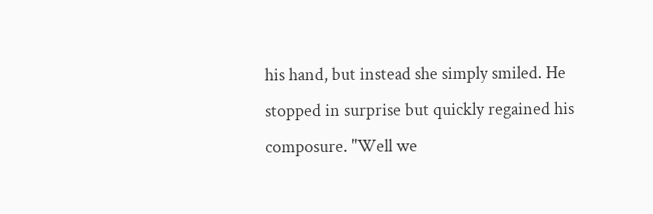his hand, but instead she simply smiled. He stopped in surprise but quickly regained his composure. "Well we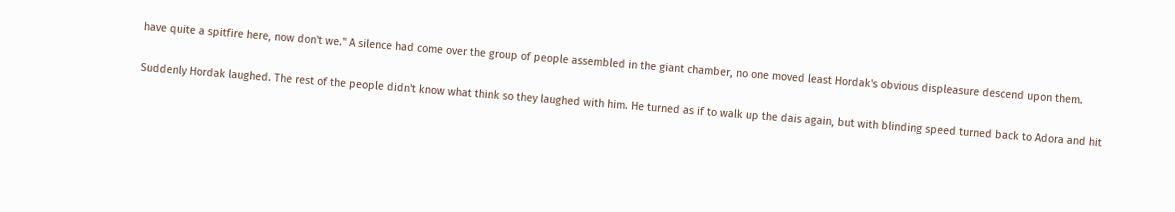have quite a spitfire here, now don't we." A silence had come over the group of people assembled in the giant chamber, no one moved least Hordak's obvious displeasure descend upon them.

Suddenly Hordak laughed. The rest of the people didn't know what think so they laughed with him. He turned as if to walk up the dais again, but with blinding speed turned back to Adora and hit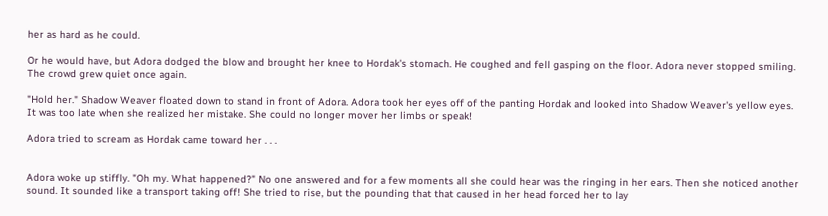her as hard as he could.

Or he would have, but Adora dodged the blow and brought her knee to Hordak's stomach. He coughed and fell gasping on the floor. Adora never stopped smiling. The crowd grew quiet once again.

"Hold her." Shadow Weaver floated down to stand in front of Adora. Adora took her eyes off of the panting Hordak and looked into Shadow Weaver's yellow eyes. It was too late when she realized her mistake. She could no longer mover her limbs or speak!

Adora tried to scream as Hordak came toward her . . .


Adora woke up stiffly. "Oh my. What happened?" No one answered and for a few moments all she could hear was the ringing in her ears. Then she noticed another sound. It sounded like a transport taking off! She tried to rise, but the pounding that that caused in her head forced her to lay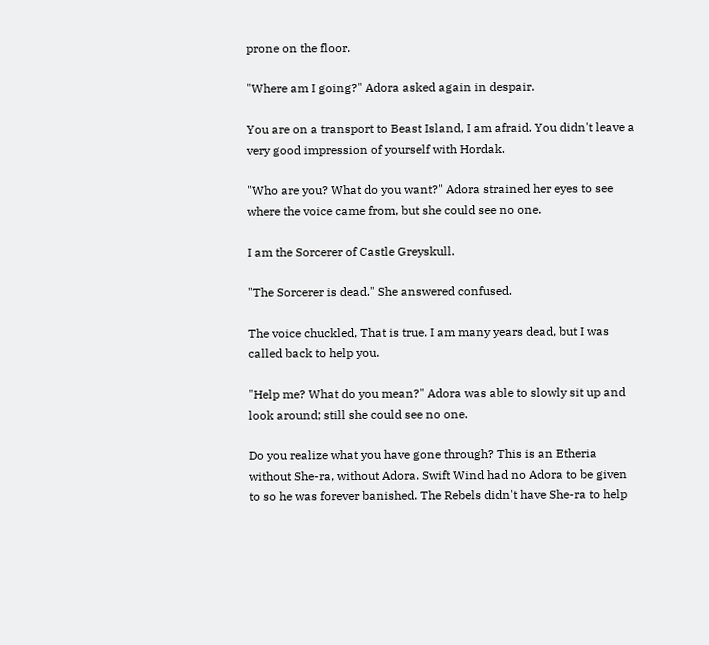prone on the floor.

"Where am I going?" Adora asked again in despair.

You are on a transport to Beast Island, I am afraid. You didn't leave a very good impression of yourself with Hordak.

"Who are you? What do you want?" Adora strained her eyes to see where the voice came from, but she could see no one.

I am the Sorcerer of Castle Greyskull.

"The Sorcerer is dead." She answered confused.

The voice chuckled, That is true. I am many years dead, but I was called back to help you.

"Help me? What do you mean?" Adora was able to slowly sit up and look around; still she could see no one.

Do you realize what you have gone through? This is an Etheria without She-ra, without Adora. Swift Wind had no Adora to be given to so he was forever banished. The Rebels didn't have She-ra to help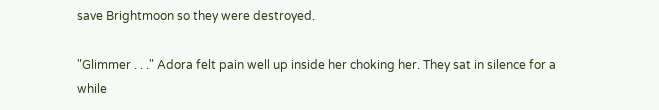save Brightmoon so they were destroyed.

"Glimmer . . ." Adora felt pain well up inside her choking her. They sat in silence for a while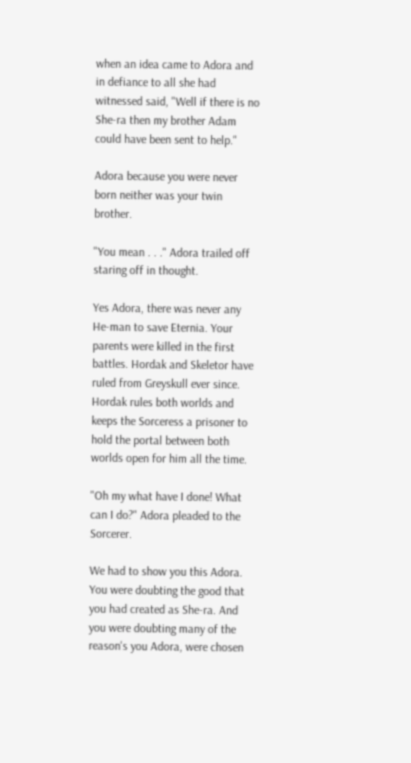when an idea came to Adora and in defiance to all she had witnessed said, "Well if there is no She-ra then my brother Adam could have been sent to help."

Adora because you were never born neither was your twin brother.

"You mean . . ." Adora trailed off staring off in thought.

Yes Adora, there was never any He-man to save Eternia. Your parents were killed in the first battles. Hordak and Skeletor have ruled from Greyskull ever since. Hordak rules both worlds and keeps the Sorceress a prisoner to hold the portal between both worlds open for him all the time.

"Oh my what have I done! What can I do?" Adora pleaded to the Sorcerer.

We had to show you this Adora. You were doubting the good that you had created as She-ra. And you were doubting many of the reason's you Adora, were chosen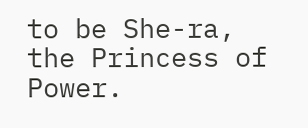to be She-ra, the Princess of Power.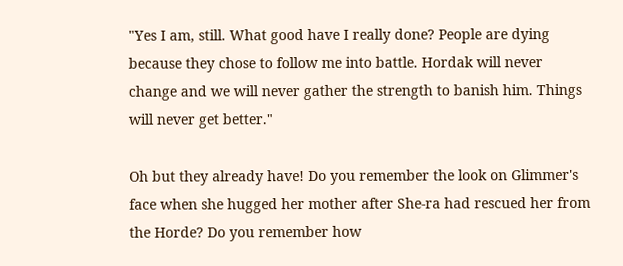"Yes I am, still. What good have I really done? People are dying because they chose to follow me into battle. Hordak will never change and we will never gather the strength to banish him. Things will never get better."

Oh but they already have! Do you remember the look on Glimmer's face when she hugged her mother after She-ra had rescued her from the Horde? Do you remember how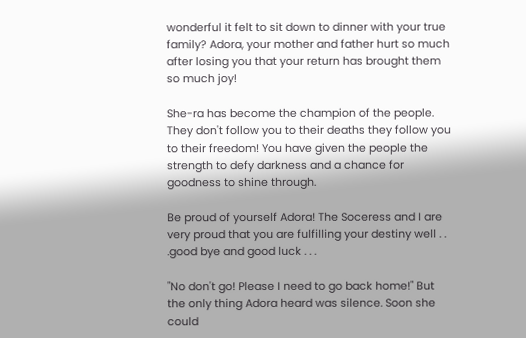wonderful it felt to sit down to dinner with your true family? Adora, your mother and father hurt so much after losing you that your return has brought them so much joy!

She-ra has become the champion of the people. They don't follow you to their deaths they follow you to their freedom! You have given the people the strength to defy darkness and a chance for goodness to shine through.

Be proud of yourself Adora! The Soceress and I are very proud that you are fulfilling your destiny well . . .good bye and good luck . . .

"No don't go! Please I need to go back home!" But the only thing Adora heard was silence. Soon she could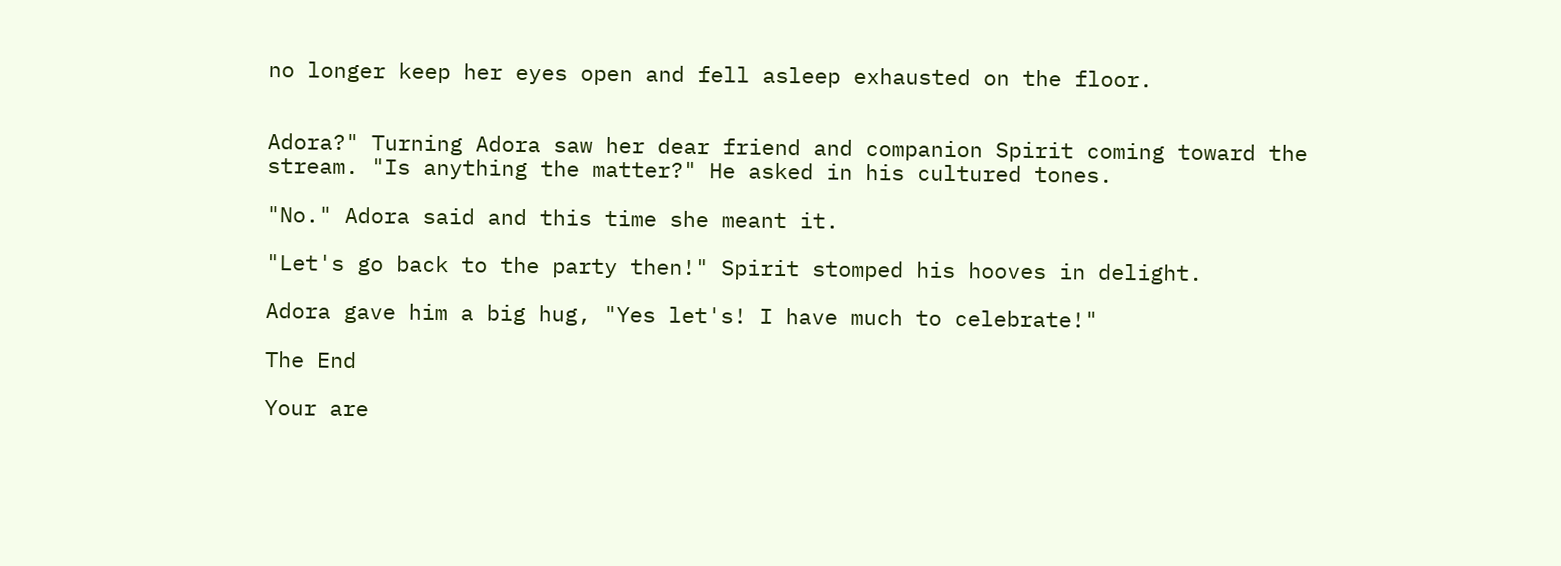no longer keep her eyes open and fell asleep exhausted on the floor.


Adora?" Turning Adora saw her dear friend and companion Spirit coming toward the stream. "Is anything the matter?" He asked in his cultured tones.

"No." Adora said and this time she meant it.

"Let's go back to the party then!" Spirit stomped his hooves in delight.

Adora gave him a big hug, "Yes let's! I have much to celebrate!"

The End

Your are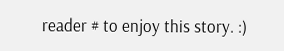reader # to enjoy this story. :)